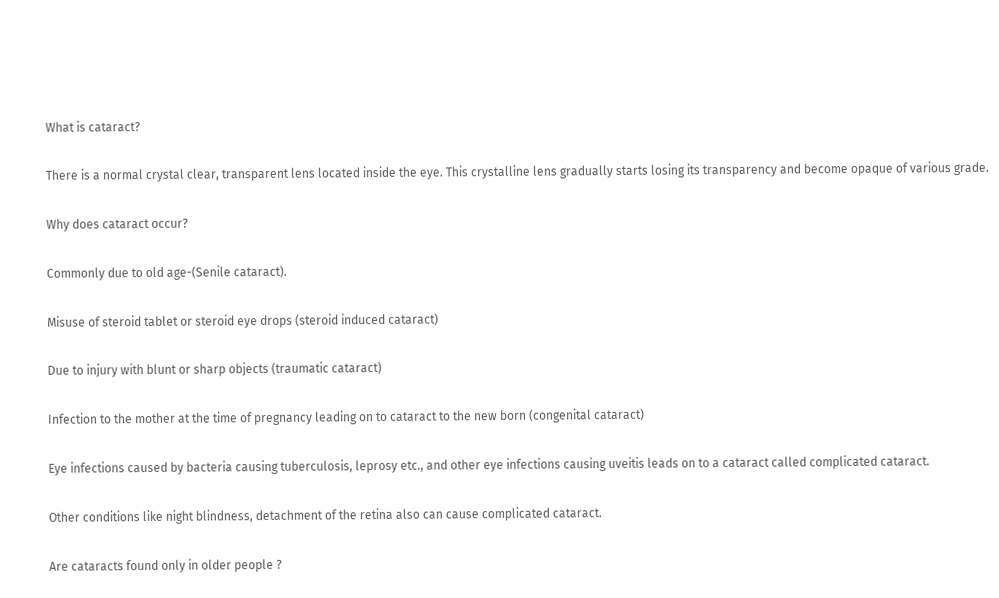What is cataract?

There is a normal crystal clear, transparent lens located inside the eye. This crystalline lens gradually starts losing its transparency and become opaque of various grade.

Why does cataract occur?

Commonly due to old age-(Senile cataract).

Misuse of steroid tablet or steroid eye drops (steroid induced cataract)

Due to injury with blunt or sharp objects (traumatic cataract)

Infection to the mother at the time of pregnancy leading on to cataract to the new born (congenital cataract)

Eye infections caused by bacteria causing tuberculosis, leprosy etc., and other eye infections causing uveitis leads on to a cataract called complicated cataract.

Other conditions like night blindness, detachment of the retina also can cause complicated cataract.

Are cataracts found only in older people ?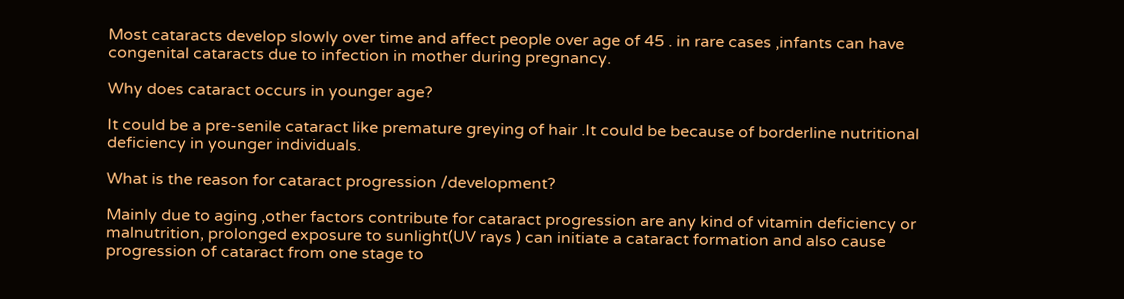Most cataracts develop slowly over time and affect people over age of 45 . in rare cases ,infants can have congenital cataracts due to infection in mother during pregnancy.

Why does cataract occurs in younger age?

It could be a pre-senile cataract like premature greying of hair .It could be because of borderline nutritional deficiency in younger individuals.

What is the reason for cataract progression /development?

Mainly due to aging ,other factors contribute for cataract progression are any kind of vitamin deficiency or malnutrition, prolonged exposure to sunlight(UV rays ) can initiate a cataract formation and also cause progression of cataract from one stage to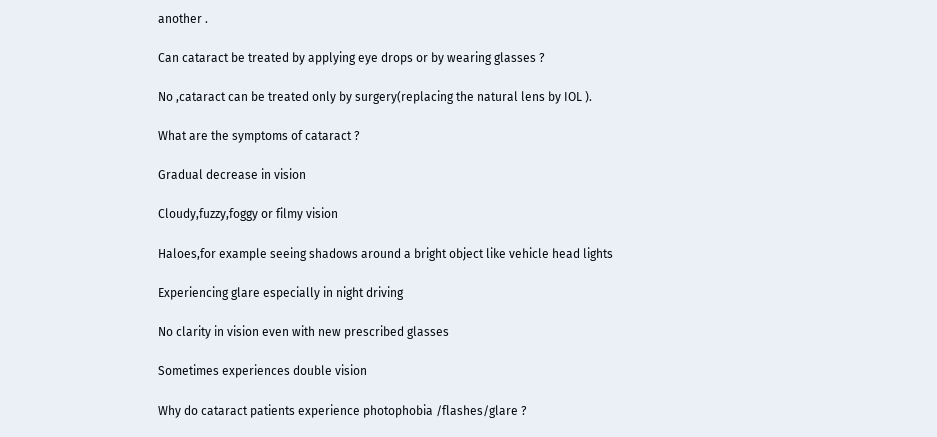another .

Can cataract be treated by applying eye drops or by wearing glasses ?

No ,cataract can be treated only by surgery(replacing the natural lens by IOL ).

What are the symptoms of cataract ?

Gradual decrease in vision

Cloudy,fuzzy,foggy or filmy vision

Haloes,for example seeing shadows around a bright object like vehicle head lights

Experiencing glare especially in night driving

No clarity in vision even with new prescribed glasses

Sometimes experiences double vision

Why do cataract patients experience photophobia /flashes/glare ?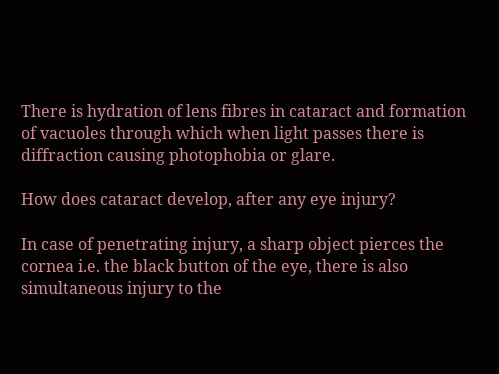There is hydration of lens fibres in cataract and formation of vacuoles through which when light passes there is diffraction causing photophobia or glare.

How does cataract develop, after any eye injury?

In case of penetrating injury, a sharp object pierces the cornea i.e. the black button of the eye, there is also simultaneous injury to the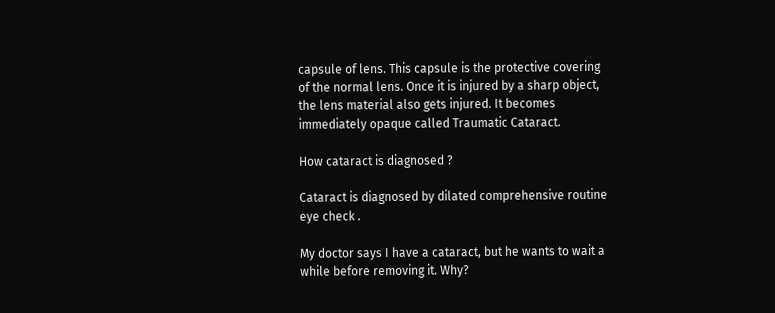capsule of lens. This capsule is the protective covering of the normal lens. Once it is injured by a sharp object, the lens material also gets injured. It becomes immediately opaque called Traumatic Cataract.

How cataract is diagnosed ?

Cataract is diagnosed by dilated comprehensive routine eye check .

My doctor says I have a cataract, but he wants to wait a while before removing it. Why?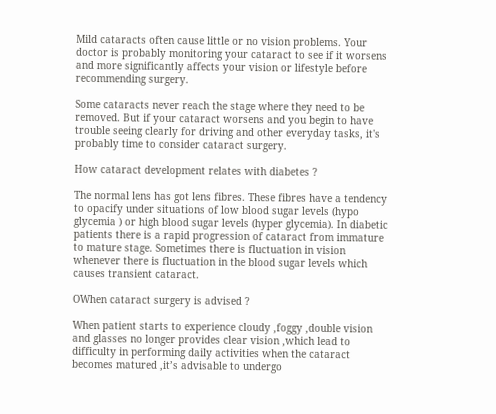Mild cataracts often cause little or no vision problems. Your doctor is probably monitoring your cataract to see if it worsens and more significantly affects your vision or lifestyle before recommending surgery.

Some cataracts never reach the stage where they need to be removed. But if your cataract worsens and you begin to have trouble seeing clearly for driving and other everyday tasks, it's probably time to consider cataract surgery.

How cataract development relates with diabetes ?

The normal lens has got lens fibres. These fibres have a tendency to opacify under situations of low blood sugar levels (hypo glycemia ) or high blood sugar levels (hyper glycemia). In diabetic patients there is a rapid progression of cataract from immature to mature stage. Sometimes there is fluctuation in vision whenever there is fluctuation in the blood sugar levels which causes transient cataract.

OWhen cataract surgery is advised ?

When patient starts to experience cloudy ,foggy ,double vision and glasses no longer provides clear vision ,which lead to difficulty in performing daily activities when the cataract becomes matured ,it’s advisable to undergo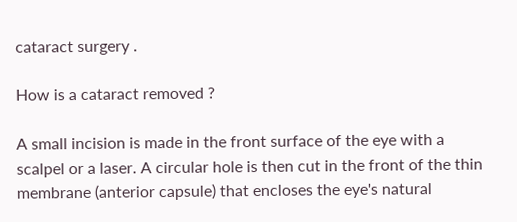cataract surgery .

How is a cataract removed ?

A small incision is made in the front surface of the eye with a scalpel or a laser. A circular hole is then cut in the front of the thin membrane (anterior capsule) that encloses the eye's natural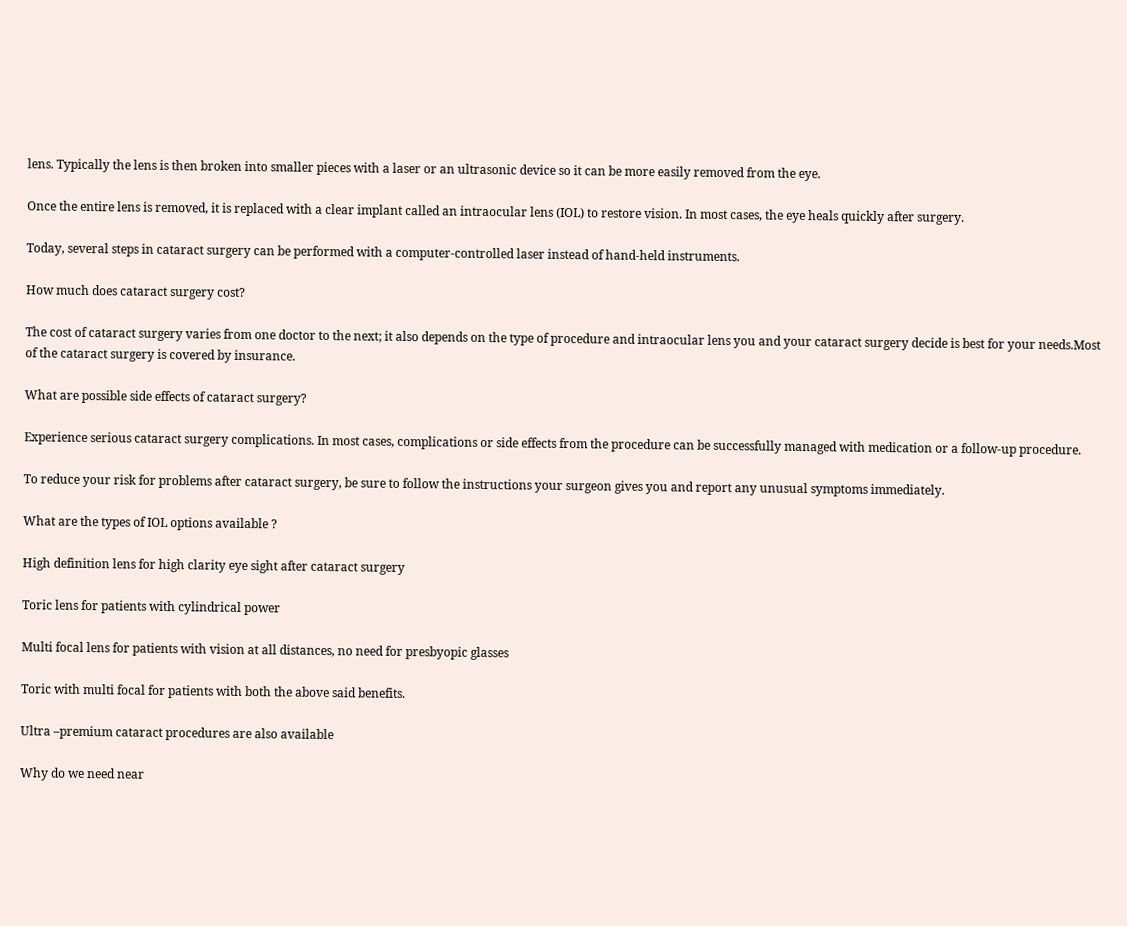lens. Typically the lens is then broken into smaller pieces with a laser or an ultrasonic device so it can be more easily removed from the eye.

Once the entire lens is removed, it is replaced with a clear implant called an intraocular lens (IOL) to restore vision. In most cases, the eye heals quickly after surgery.

Today, several steps in cataract surgery can be performed with a computer-controlled laser instead of hand-held instruments.

How much does cataract surgery cost?

The cost of cataract surgery varies from one doctor to the next; it also depends on the type of procedure and intraocular lens you and your cataract surgery decide is best for your needs.Most of the cataract surgery is covered by insurance.

What are possible side effects of cataract surgery?

Experience serious cataract surgery complications. In most cases, complications or side effects from the procedure can be successfully managed with medication or a follow-up procedure.

To reduce your risk for problems after cataract surgery, be sure to follow the instructions your surgeon gives you and report any unusual symptoms immediately.

What are the types of IOL options available ?

High definition lens for high clarity eye sight after cataract surgery

Toric lens for patients with cylindrical power

Multi focal lens for patients with vision at all distances, no need for presbyopic glasses

Toric with multi focal for patients with both the above said benefits.

Ultra –premium cataract procedures are also available

Why do we need near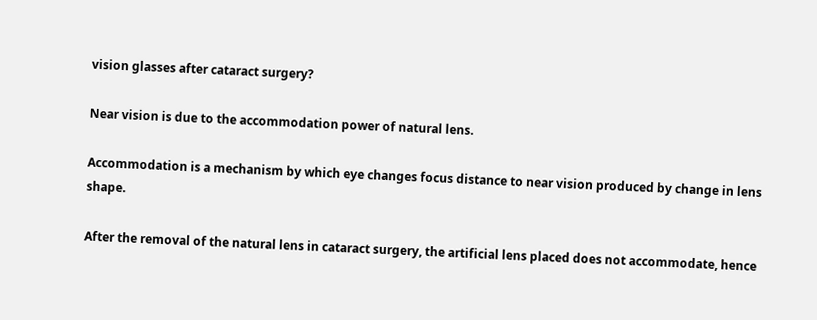vision glasses after cataract surgery?

Near vision is due to the accommodation power of natural lens.

Accommodation is a mechanism by which eye changes focus distance to near vision produced by change in lens shape.

After the removal of the natural lens in cataract surgery, the artificial lens placed does not accommodate, hence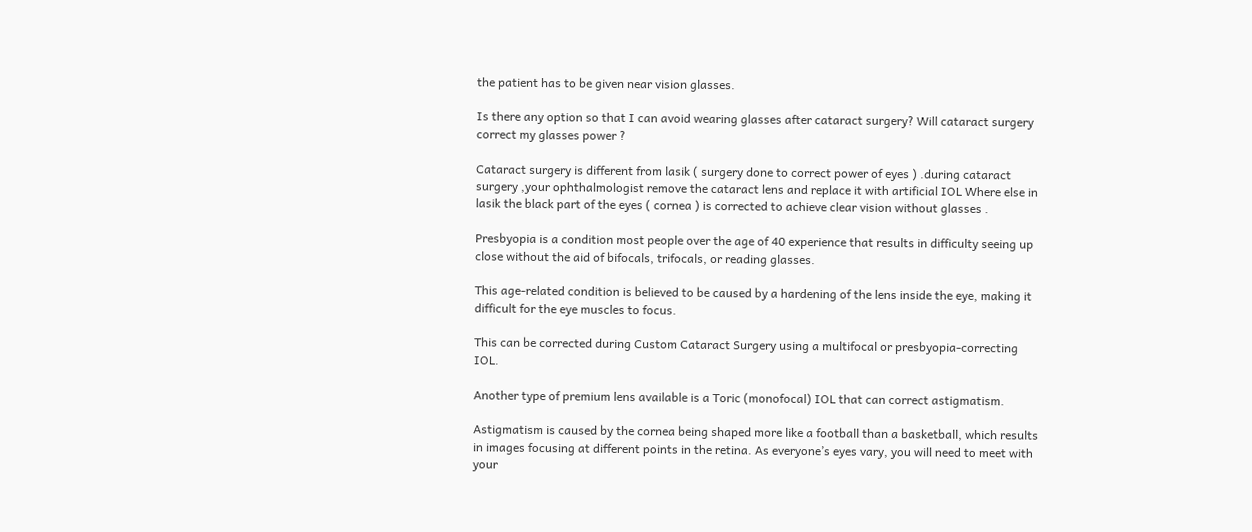the patient has to be given near vision glasses.

Is there any option so that I can avoid wearing glasses after cataract surgery? Will cataract surgery correct my glasses power ?

Cataract surgery is different from lasik ( surgery done to correct power of eyes ) .during cataract surgery ,your ophthalmologist remove the cataract lens and replace it with artificial IOL Where else in lasik the black part of the eyes ( cornea ) is corrected to achieve clear vision without glasses .

Presbyopia is a condition most people over the age of 40 experience that results in difficulty seeing up close without the aid of bifocals, trifocals, or reading glasses.

This age‐related condition is believed to be caused by a hardening of the lens inside the eye, making it difficult for the eye muscles to focus.

This can be corrected during Custom Cataract Surgery using a multifocal or presbyopia-correcting IOL.

Another type of premium lens available is a Toric (monofocal) IOL that can correct astigmatism.

Astigmatism is caused by the cornea being shaped more like a football than a basketball, which results in images focusing at different points in the retina. As everyone’s eyes vary, you will need to meet with your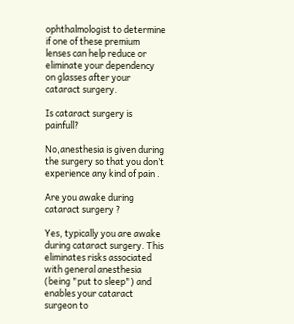ophthalmologist to determine if one of these premium lenses can help reduce or eliminate your dependency on glasses after your cataract surgery.

Is cataract surgery is painfull?

No,anesthesia is given during the surgery so that you don’t experience any kind of pain .

Are you awake during cataract surgery ?

Yes, typically you are awake during cataract surgery. This eliminates risks associated with general anesthesia (being "put to sleep") and enables your cataract surgeon to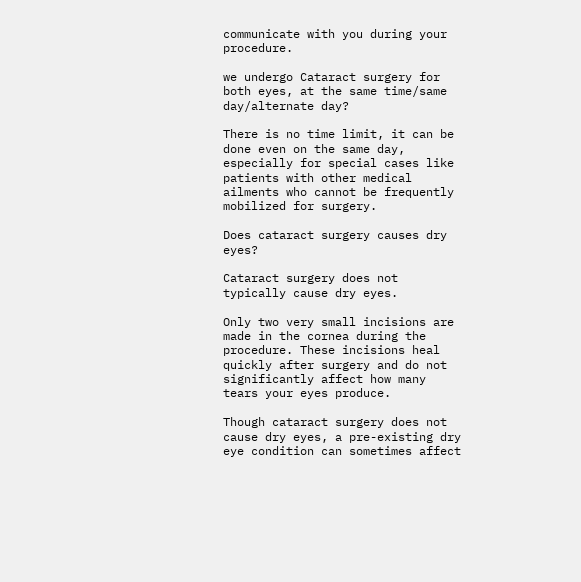communicate with you during your procedure.

we undergo Cataract surgery for both eyes, at the same time/same day/alternate day?

There is no time limit, it can be done even on the same day, especially for special cases like patients with other medical ailments who cannot be frequently mobilized for surgery.

Does cataract surgery causes dry eyes?

Cataract surgery does not typically cause dry eyes.

Only two very small incisions are made in the cornea during the procedure. These incisions heal quickly after surgery and do not significantly affect how many tears your eyes produce.

Though cataract surgery does not cause dry eyes, a pre-existing dry eye condition can sometimes affect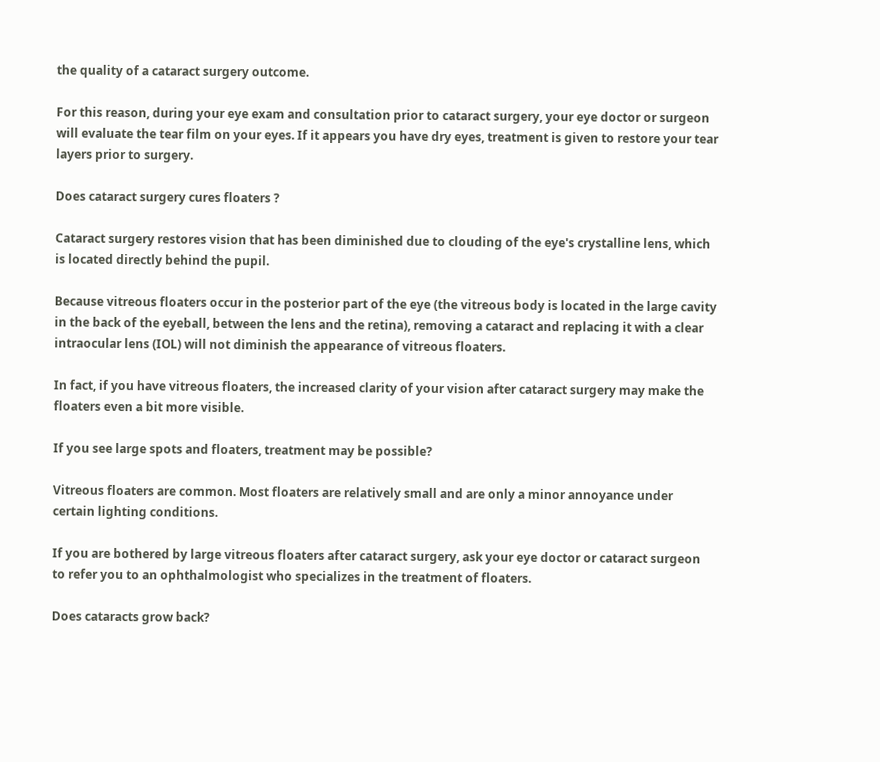the quality of a cataract surgery outcome.

For this reason, during your eye exam and consultation prior to cataract surgery, your eye doctor or surgeon will evaluate the tear film on your eyes. If it appears you have dry eyes, treatment is given to restore your tear layers prior to surgery.

Does cataract surgery cures floaters ?

Cataract surgery restores vision that has been diminished due to clouding of the eye's crystalline lens, which is located directly behind the pupil.

Because vitreous floaters occur in the posterior part of the eye (the vitreous body is located in the large cavity in the back of the eyeball, between the lens and the retina), removing a cataract and replacing it with a clear intraocular lens (IOL) will not diminish the appearance of vitreous floaters.

In fact, if you have vitreous floaters, the increased clarity of your vision after cataract surgery may make the floaters even a bit more visible.

If you see large spots and floaters, treatment may be possible?

Vitreous floaters are common. Most floaters are relatively small and are only a minor annoyance under certain lighting conditions.

If you are bothered by large vitreous floaters after cataract surgery, ask your eye doctor or cataract surgeon to refer you to an ophthalmologist who specializes in the treatment of floaters.

Does cataracts grow back?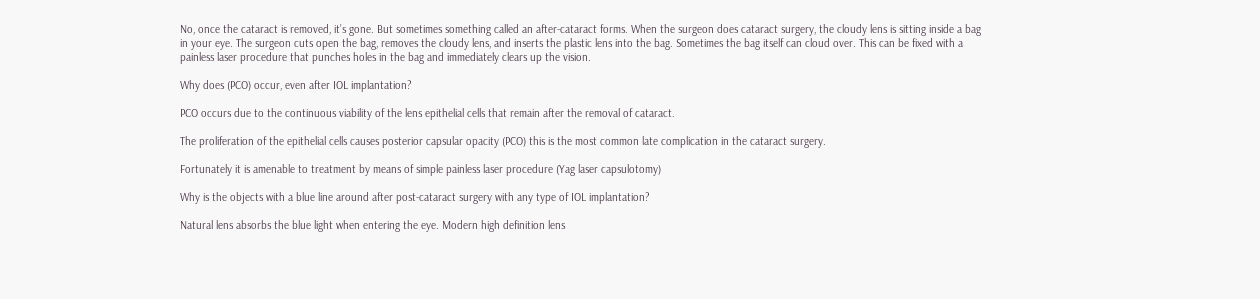No, once the cataract is removed, it’s gone. But sometimes something called an after-cataract forms. When the surgeon does cataract surgery, the cloudy lens is sitting inside a bag in your eye. The surgeon cuts open the bag, removes the cloudy lens, and inserts the plastic lens into the bag. Sometimes the bag itself can cloud over. This can be fixed with a painless laser procedure that punches holes in the bag and immediately clears up the vision.

Why does (PCO) occur, even after IOL implantation?

PCO occurs due to the continuous viability of the lens epithelial cells that remain after the removal of cataract.

The proliferation of the epithelial cells causes posterior capsular opacity (PCO) this is the most common late complication in the cataract surgery.

Fortunately it is amenable to treatment by means of simple painless laser procedure (Yag laser capsulotomy)

Why is the objects with a blue line around after post-cataract surgery with any type of IOL implantation?

Natural lens absorbs the blue light when entering the eye. Modern high definition lens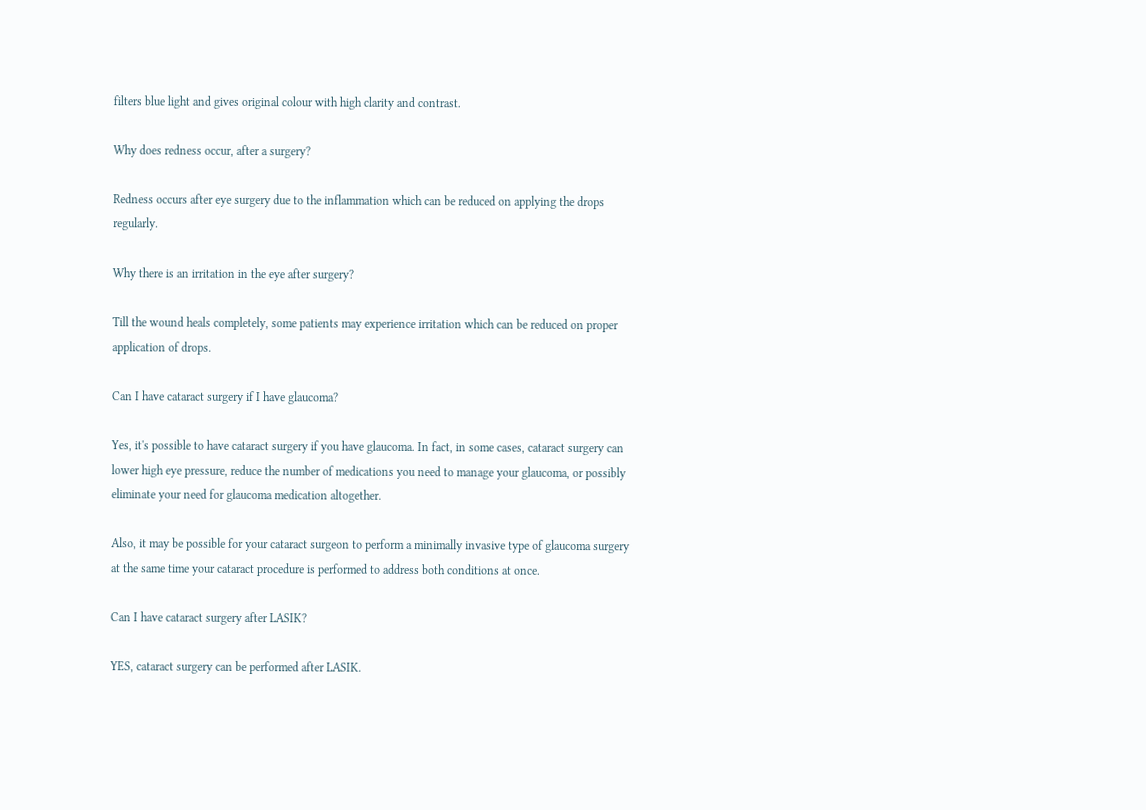filters blue light and gives original colour with high clarity and contrast.

Why does redness occur, after a surgery?

Redness occurs after eye surgery due to the inflammation which can be reduced on applying the drops regularly.

Why there is an irritation in the eye after surgery?

Till the wound heals completely, some patients may experience irritation which can be reduced on proper application of drops.

Can I have cataract surgery if I have glaucoma?

Yes, it's possible to have cataract surgery if you have glaucoma. In fact, in some cases, cataract surgery can lower high eye pressure, reduce the number of medications you need to manage your glaucoma, or possibly eliminate your need for glaucoma medication altogether.

Also, it may be possible for your cataract surgeon to perform a minimally invasive type of glaucoma surgery at the same time your cataract procedure is performed to address both conditions at once.

Can I have cataract surgery after LASIK?

YES, cataract surgery can be performed after LASIK.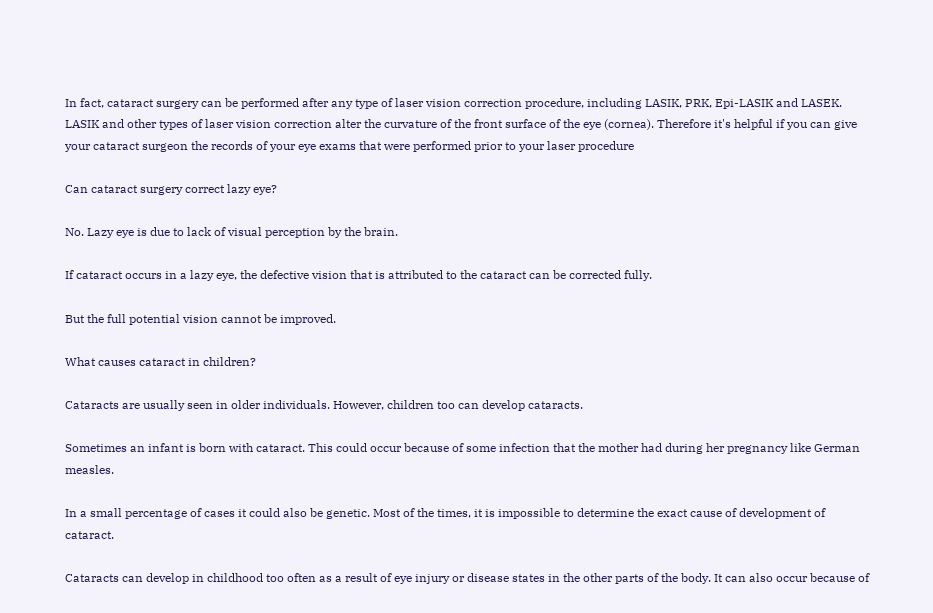In fact, cataract surgery can be performed after any type of laser vision correction procedure, including LASIK, PRK, Epi-LASIK and LASEK. LASIK and other types of laser vision correction alter the curvature of the front surface of the eye (cornea). Therefore it's helpful if you can give your cataract surgeon the records of your eye exams that were performed prior to your laser procedure

Can cataract surgery correct lazy eye?

No. Lazy eye is due to lack of visual perception by the brain.

If cataract occurs in a lazy eye, the defective vision that is attributed to the cataract can be corrected fully.

But the full potential vision cannot be improved.

What causes cataract in children?

Cataracts are usually seen in older individuals. However, children too can develop cataracts.

Sometimes an infant is born with cataract. This could occur because of some infection that the mother had during her pregnancy like German measles.

In a small percentage of cases it could also be genetic. Most of the times, it is impossible to determine the exact cause of development of cataract.

Cataracts can develop in childhood too often as a result of eye injury or disease states in the other parts of the body. It can also occur because of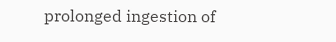prolonged ingestion of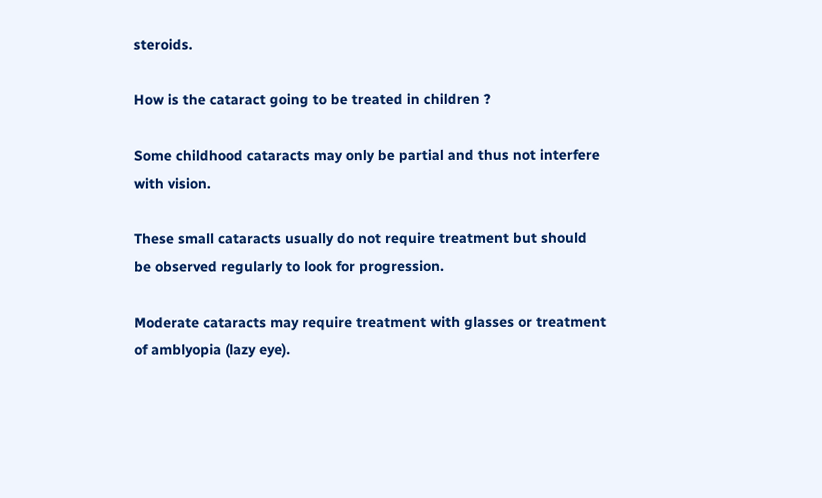steroids.

How is the cataract going to be treated in children ?

Some childhood cataracts may only be partial and thus not interfere with vision.

These small cataracts usually do not require treatment but should be observed regularly to look for progression.

Moderate cataracts may require treatment with glasses or treatment of amblyopia (lazy eye).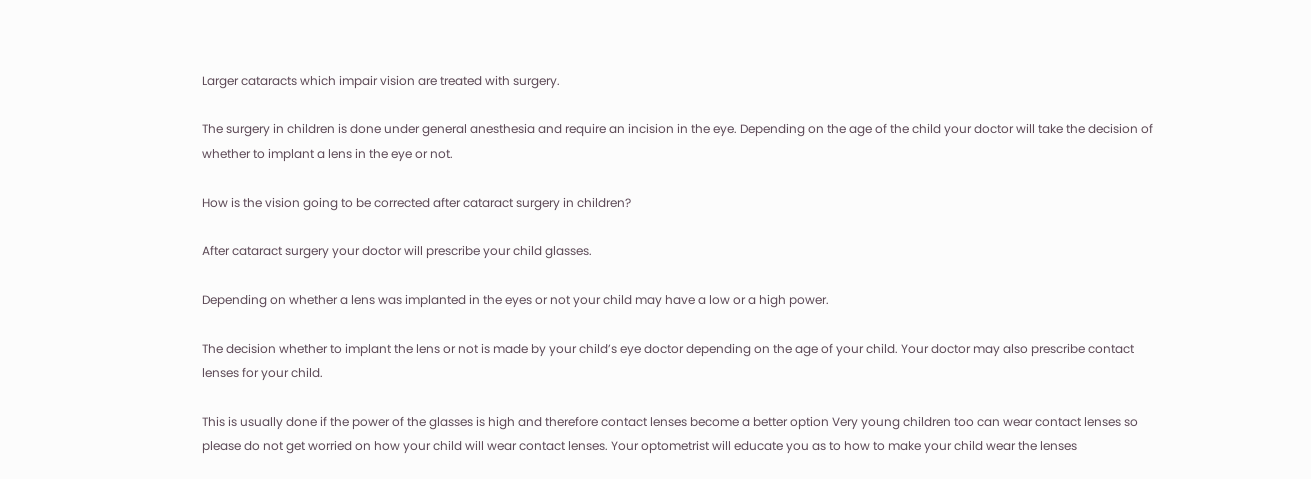Larger cataracts which impair vision are treated with surgery.

The surgery in children is done under general anesthesia and require an incision in the eye. Depending on the age of the child your doctor will take the decision of whether to implant a lens in the eye or not.

How is the vision going to be corrected after cataract surgery in children?

After cataract surgery your doctor will prescribe your child glasses.

Depending on whether a lens was implanted in the eyes or not your child may have a low or a high power.

The decision whether to implant the lens or not is made by your child’s eye doctor depending on the age of your child. Your doctor may also prescribe contact lenses for your child.

This is usually done if the power of the glasses is high and therefore contact lenses become a better option Very young children too can wear contact lenses so please do not get worried on how your child will wear contact lenses. Your optometrist will educate you as to how to make your child wear the lenses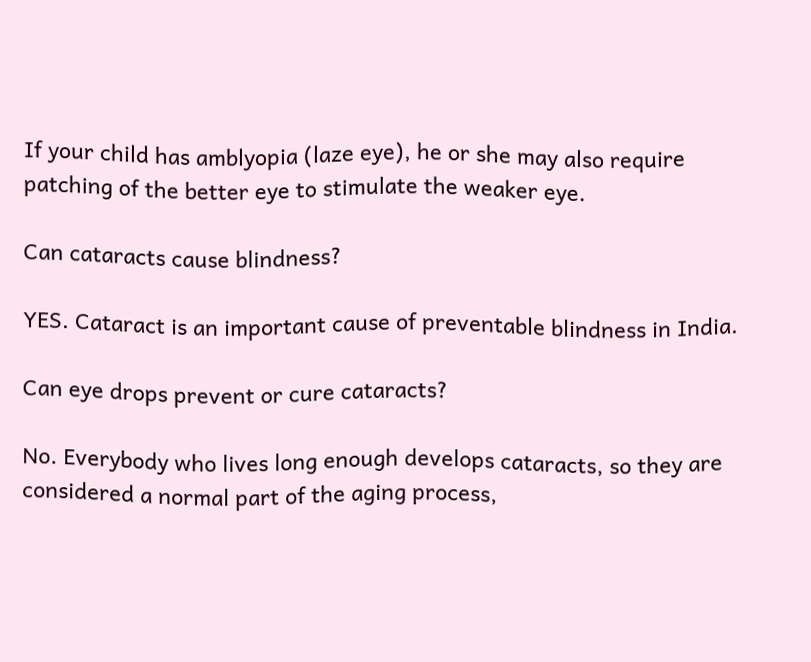If your child has amblyopia (laze eye), he or she may also require patching of the better eye to stimulate the weaker eye.

Can cataracts cause blindness?

YES. Cataract is an important cause of preventable blindness in India.

Can eye drops prevent or cure cataracts?

No. Everybody who lives long enough develops cataracts, so they are considered a normal part of the aging process,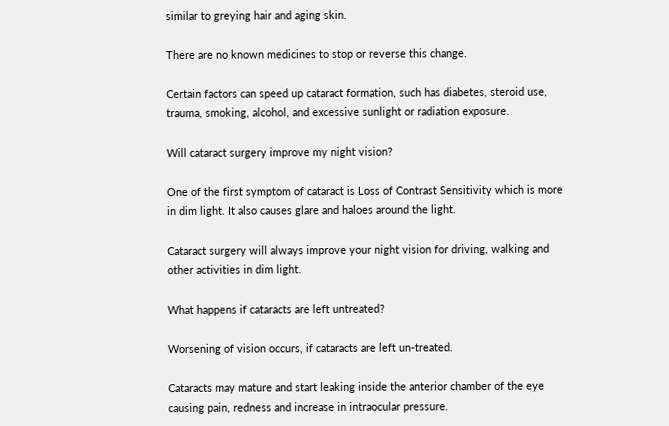similar to greying hair and aging skin.

There are no known medicines to stop or reverse this change.

Certain factors can speed up cataract formation, such has diabetes, steroid use, trauma, smoking, alcohol, and excessive sunlight or radiation exposure.

Will cataract surgery improve my night vision?

One of the first symptom of cataract is Loss of Contrast Sensitivity which is more in dim light. It also causes glare and haloes around the light.

Cataract surgery will always improve your night vision for driving, walking and other activities in dim light.

What happens if cataracts are left untreated?

Worsening of vision occurs, if cataracts are left un-treated.

Cataracts may mature and start leaking inside the anterior chamber of the eye causing pain, redness and increase in intraocular pressure.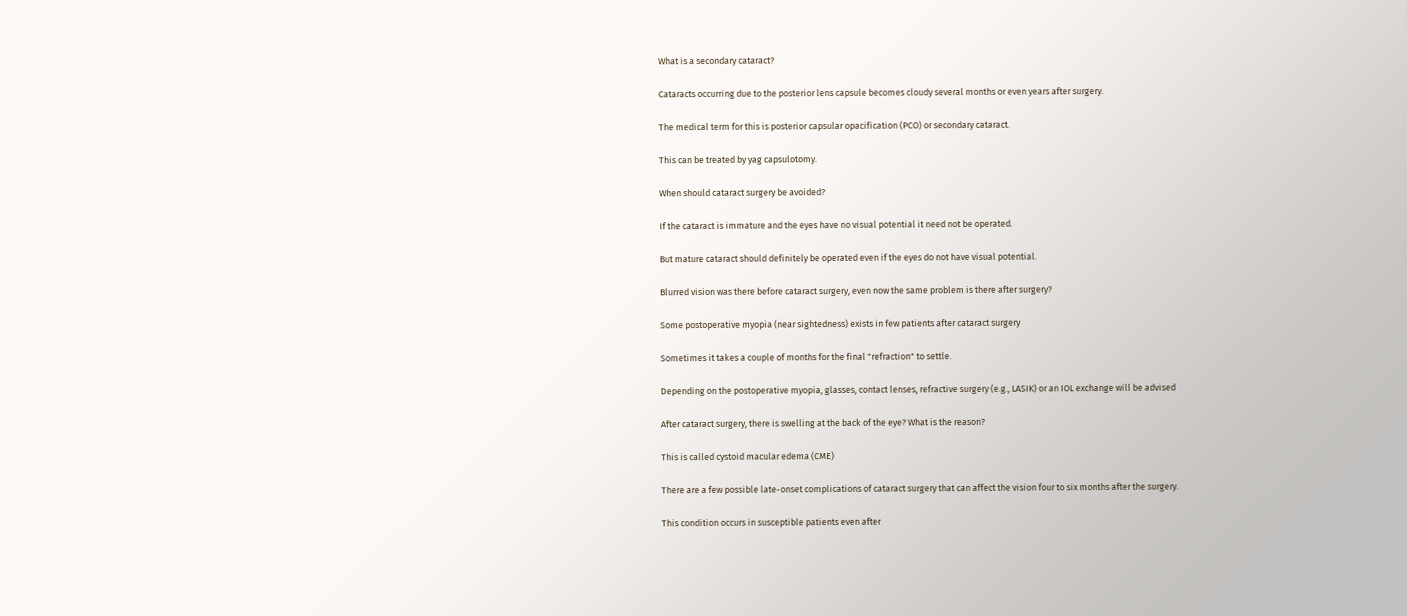What is a secondary cataract?

Cataracts occurring due to the posterior lens capsule becomes cloudy several months or even years after surgery.

The medical term for this is posterior capsular opacification (PCO) or secondary cataract.

This can be treated by yag capsulotomy.

When should cataract surgery be avoided?

If the cataract is immature and the eyes have no visual potential it need not be operated.

But mature cataract should definitely be operated even if the eyes do not have visual potential.

Blurred vision was there before cataract surgery, even now the same problem is there after surgery?

Some postoperative myopia (near sightedness) exists in few patients after cataract surgery

Sometimes it takes a couple of months for the final "refraction" to settle.

Depending on the postoperative myopia, glasses, contact lenses, refractive surgery (e.g., LASIK) or an IOL exchange will be advised

After cataract surgery, there is swelling at the back of the eye? What is the reason?

This is called cystoid macular edema (CME)

There are a few possible late-onset complications of cataract surgery that can affect the vision four to six months after the surgery.

This condition occurs in susceptible patients even after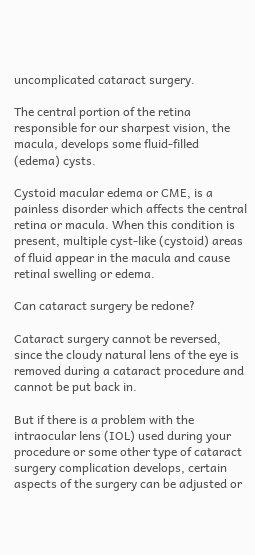uncomplicated cataract surgery.

The central portion of the retina responsible for our sharpest vision, the macula, develops some fluid-filled (edema) cysts.

Cystoid macular edema or CME, is a painless disorder which affects the central retina or macula. When this condition is present, multiple cyst-like (cystoid) areas of fluid appear in the macula and cause retinal swelling or edema.

Can cataract surgery be redone?

Cataract surgery cannot be reversed, since the cloudy natural lens of the eye is removed during a cataract procedure and cannot be put back in.

But if there is a problem with the intraocular lens (IOL) used during your procedure or some other type of cataract surgery complication develops, certain aspects of the surgery can be adjusted or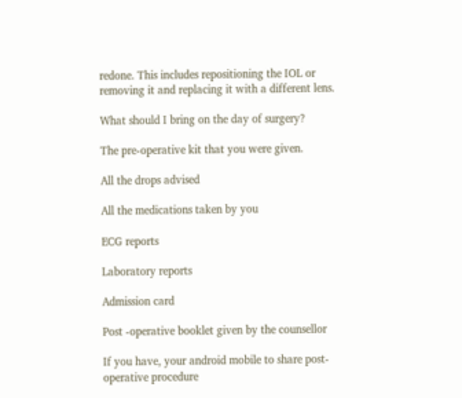redone. This includes repositioning the IOL or removing it and replacing it with a different lens.

What should I bring on the day of surgery?

The pre-operative kit that you were given.

All the drops advised

All the medications taken by you

ECG reports

Laboratory reports

Admission card

Post -operative booklet given by the counsellor

If you have, your android mobile to share post-operative procedure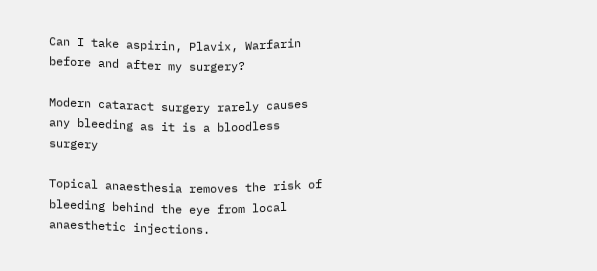Can I take aspirin, Plavix, Warfarin before and after my surgery?

Modern cataract surgery rarely causes any bleeding as it is a bloodless surgery

Topical anaesthesia removes the risk of bleeding behind the eye from local anaesthetic injections.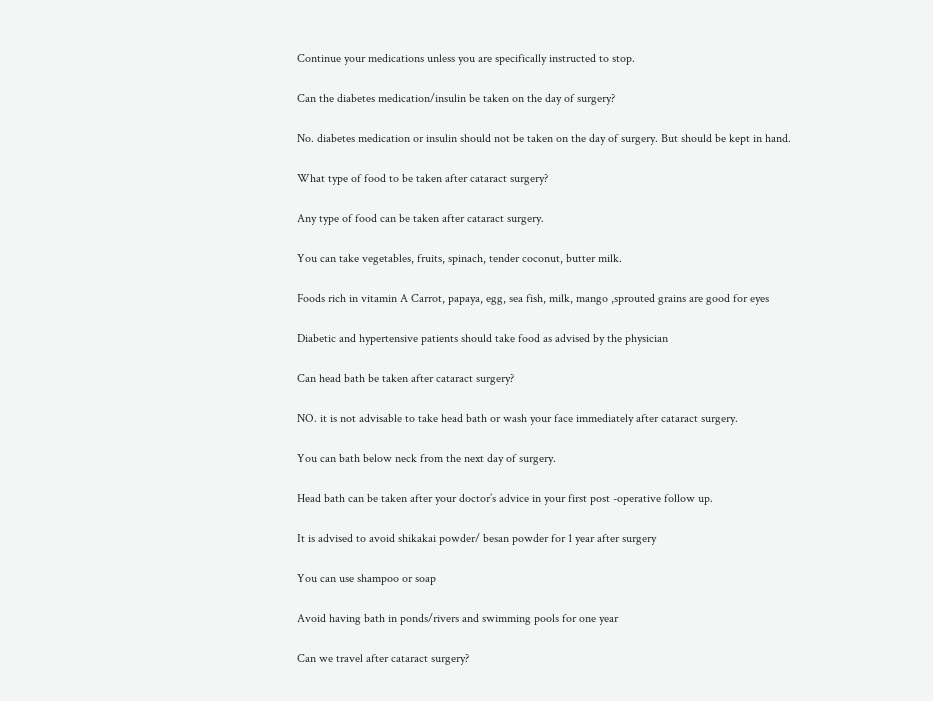Continue your medications unless you are specifically instructed to stop.

Can the diabetes medication/insulin be taken on the day of surgery?

No. diabetes medication or insulin should not be taken on the day of surgery. But should be kept in hand.

What type of food to be taken after cataract surgery?

Any type of food can be taken after cataract surgery.

You can take vegetables, fruits, spinach, tender coconut, butter milk.

Foods rich in vitamin A Carrot, papaya, egg, sea fish, milk, mango ,sprouted grains are good for eyes

Diabetic and hypertensive patients should take food as advised by the physician

Can head bath be taken after cataract surgery?

NO. it is not advisable to take head bath or wash your face immediately after cataract surgery.

You can bath below neck from the next day of surgery.

Head bath can be taken after your doctor’s advice in your first post -operative follow up.

It is advised to avoid shikakai powder/ besan powder for 1 year after surgery

You can use shampoo or soap

Avoid having bath in ponds/rivers and swimming pools for one year

Can we travel after cataract surgery?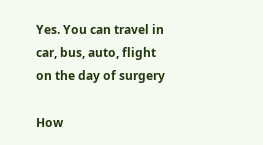Yes. You can travel in car, bus, auto, flight on the day of surgery

How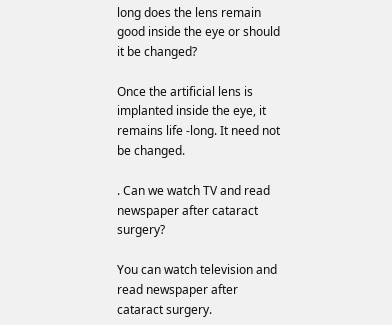long does the lens remain good inside the eye or should it be changed?

Once the artificial lens is implanted inside the eye, it remains life -long. It need not be changed.

. Can we watch TV and read newspaper after cataract surgery?

You can watch television and read newspaper after cataract surgery.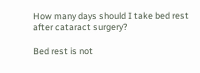How many days should I take bed rest after cataract surgery?

Bed rest is not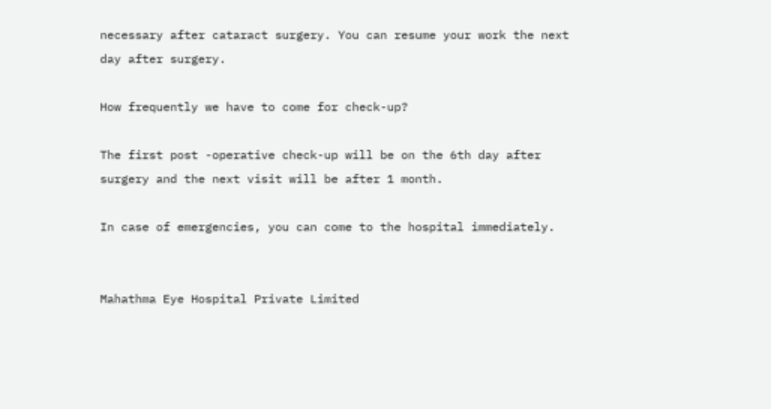necessary after cataract surgery. You can resume your work the next day after surgery.

How frequently we have to come for check-up?

The first post -operative check-up will be on the 6th day after surgery and the next visit will be after 1 month.

In case of emergencies, you can come to the hospital immediately.


Mahathma Eye Hospital Private Limited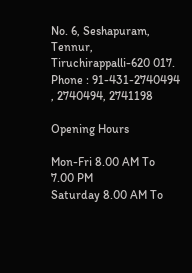No. 6, Seshapuram,
Tennur, Tiruchirappalli-620 017.
Phone : 91-431-2740494 , 2740494, 2741198

Opening Hours

Mon-Fri 8.00 AM To 7.00 PM
Saturday 8.00 AM To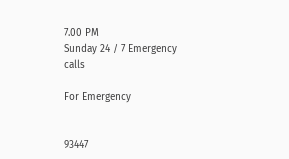7.00 PM
Sunday 24 / 7 Emergency calls

For Emergency


93447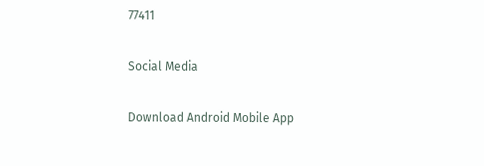77411

Social Media

Download Android Mobile App